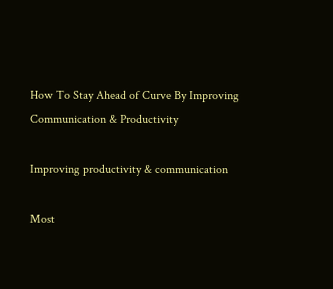How To Stay Ahead of Curve By Improving Communication & Productivity

Improving productivity & communication

Most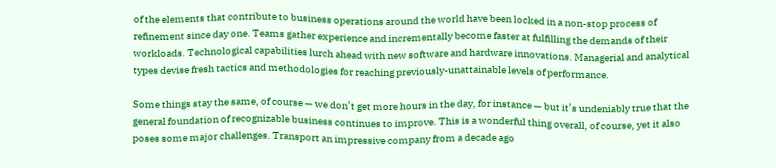of the elements that contribute to business operations around the world have been locked in a non-stop process of refinement since day one. Teams gather experience and incrementally become faster at fulfilling the demands of their workloads. Technological capabilities lurch ahead with new software and hardware innovations. Managerial and analytical types devise fresh tactics and methodologies for reaching previously-unattainable levels of performance.

Some things stay the same, of course — we don’t get more hours in the day, for instance — but it’s undeniably true that the general foundation of recognizable business continues to improve. This is a wonderful thing overall, of course, yet it also poses some major challenges. Transport an impressive company from a decade ago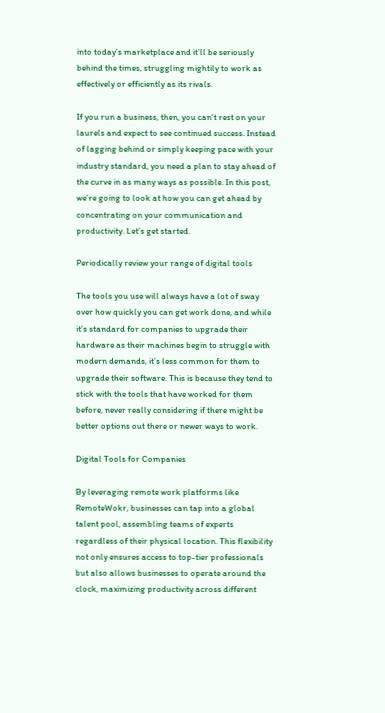into today’s marketplace and it’ll be seriously behind the times, struggling mightily to work as effectively or efficiently as its rivals.

If you run a business, then, you can’t rest on your laurels and expect to see continued success. Instead of lagging behind or simply keeping pace with your industry standard, you need a plan to stay ahead of the curve in as many ways as possible. In this post, we’re going to look at how you can get ahead by concentrating on your communication and productivity. Let’s get started.

Periodically review your range of digital tools

The tools you use will always have a lot of sway over how quickly you can get work done, and while it’s standard for companies to upgrade their hardware as their machines begin to struggle with modern demands, it’s less common for them to upgrade their software. This is because they tend to stick with the tools that have worked for them before, never really considering if there might be better options out there or newer ways to work.

Digital Tools for Companies

By leveraging remote work platforms like RemoteWokr, businesses can tap into a global talent pool, assembling teams of experts regardless of their physical location. This flexibility not only ensures access to top-tier professionals but also allows businesses to operate around the clock, maximizing productivity across different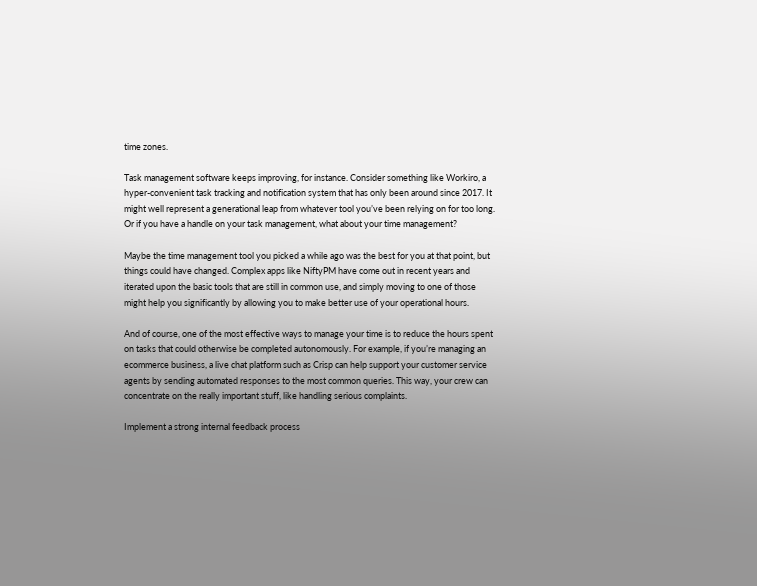time zones.

Task management software keeps improving, for instance. Consider something like Workiro, a hyper-convenient task tracking and notification system that has only been around since 2017. It might well represent a generational leap from whatever tool you’ve been relying on for too long. Or if you have a handle on your task management, what about your time management?

Maybe the time management tool you picked a while ago was the best for you at that point, but things could have changed. Complex apps like NiftyPM have come out in recent years and iterated upon the basic tools that are still in common use, and simply moving to one of those might help you significantly by allowing you to make better use of your operational hours.

And of course, one of the most effective ways to manage your time is to reduce the hours spent on tasks that could otherwise be completed autonomously. For example, if you’re managing an ecommerce business, a live chat platform such as Crisp can help support your customer service agents by sending automated responses to the most common queries. This way, your crew can concentrate on the really important stuff, like handling serious complaints.

Implement a strong internal feedback process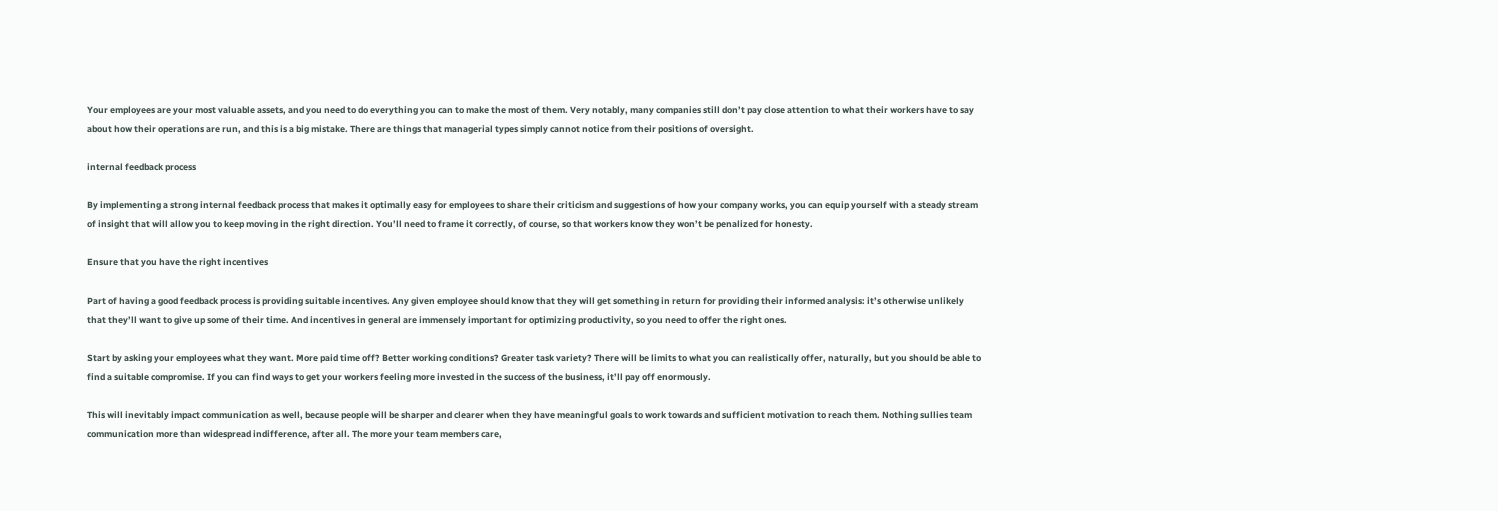Your employees are your most valuable assets, and you need to do everything you can to make the most of them. Very notably, many companies still don’t pay close attention to what their workers have to say about how their operations are run, and this is a big mistake. There are things that managerial types simply cannot notice from their positions of oversight.

internal feedback process

By implementing a strong internal feedback process that makes it optimally easy for employees to share their criticism and suggestions of how your company works, you can equip yourself with a steady stream of insight that will allow you to keep moving in the right direction. You’ll need to frame it correctly, of course, so that workers know they won’t be penalized for honesty.

Ensure that you have the right incentives

Part of having a good feedback process is providing suitable incentives. Any given employee should know that they will get something in return for providing their informed analysis: it’s otherwise unlikely that they’ll want to give up some of their time. And incentives in general are immensely important for optimizing productivity, so you need to offer the right ones.

Start by asking your employees what they want. More paid time off? Better working conditions? Greater task variety? There will be limits to what you can realistically offer, naturally, but you should be able to find a suitable compromise. If you can find ways to get your workers feeling more invested in the success of the business, it’ll pay off enormously.

This will inevitably impact communication as well, because people will be sharper and clearer when they have meaningful goals to work towards and sufficient motivation to reach them. Nothing sullies team communication more than widespread indifference, after all. The more your team members care,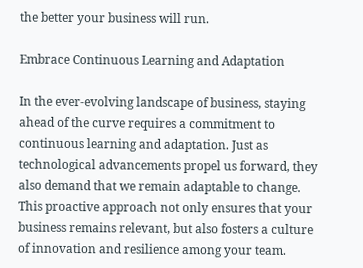the better your business will run.

Embrace Continuous Learning and Adaptation

In the ever-evolving landscape of business, staying ahead of the curve requires a commitment to continuous learning and adaptation. Just as technological advancements propel us forward, they also demand that we remain adaptable to change. This proactive approach not only ensures that your business remains relevant, but also fosters a culture of innovation and resilience among your team.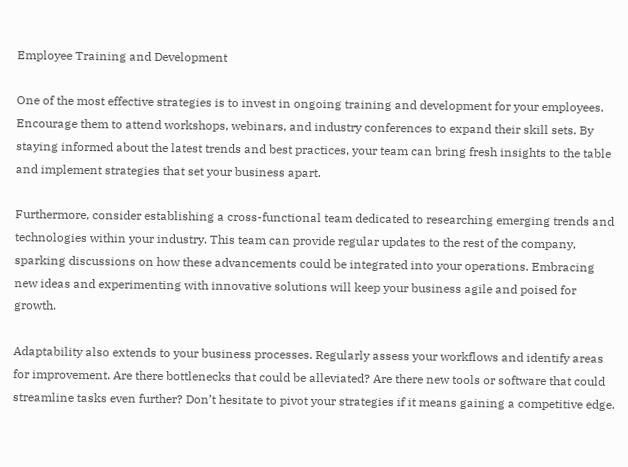Employee Training and Development

One of the most effective strategies is to invest in ongoing training and development for your employees. Encourage them to attend workshops, webinars, and industry conferences to expand their skill sets. By staying informed about the latest trends and best practices, your team can bring fresh insights to the table and implement strategies that set your business apart.

Furthermore, consider establishing a cross-functional team dedicated to researching emerging trends and technologies within your industry. This team can provide regular updates to the rest of the company, sparking discussions on how these advancements could be integrated into your operations. Embracing new ideas and experimenting with innovative solutions will keep your business agile and poised for growth.

Adaptability also extends to your business processes. Regularly assess your workflows and identify areas for improvement. Are there bottlenecks that could be alleviated? Are there new tools or software that could streamline tasks even further? Don’t hesitate to pivot your strategies if it means gaining a competitive edge.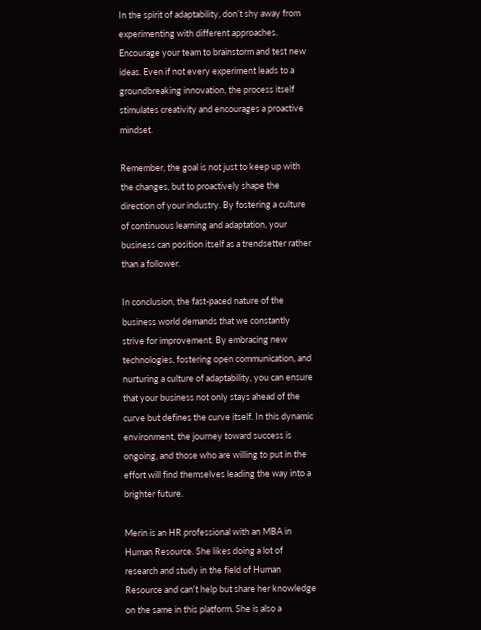In the spirit of adaptability, don’t shy away from experimenting with different approaches. Encourage your team to brainstorm and test new ideas. Even if not every experiment leads to a groundbreaking innovation, the process itself stimulates creativity and encourages a proactive mindset.

Remember, the goal is not just to keep up with the changes, but to proactively shape the direction of your industry. By fostering a culture of continuous learning and adaptation, your business can position itself as a trendsetter rather than a follower.

In conclusion, the fast-paced nature of the business world demands that we constantly strive for improvement. By embracing new technologies, fostering open communication, and nurturing a culture of adaptability, you can ensure that your business not only stays ahead of the curve but defines the curve itself. In this dynamic environment, the journey toward success is ongoing, and those who are willing to put in the effort will find themselves leading the way into a brighter future.

Merin is an HR professional with an MBA in Human Resource. She likes doing a lot of research and study in the field of Human Resource and can't help but share her knowledge on the same in this platform. She is also a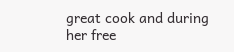great cook and during her free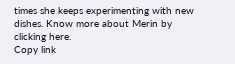times she keeps experimenting with new dishes. Know more about Merin by clicking here.
Copy link